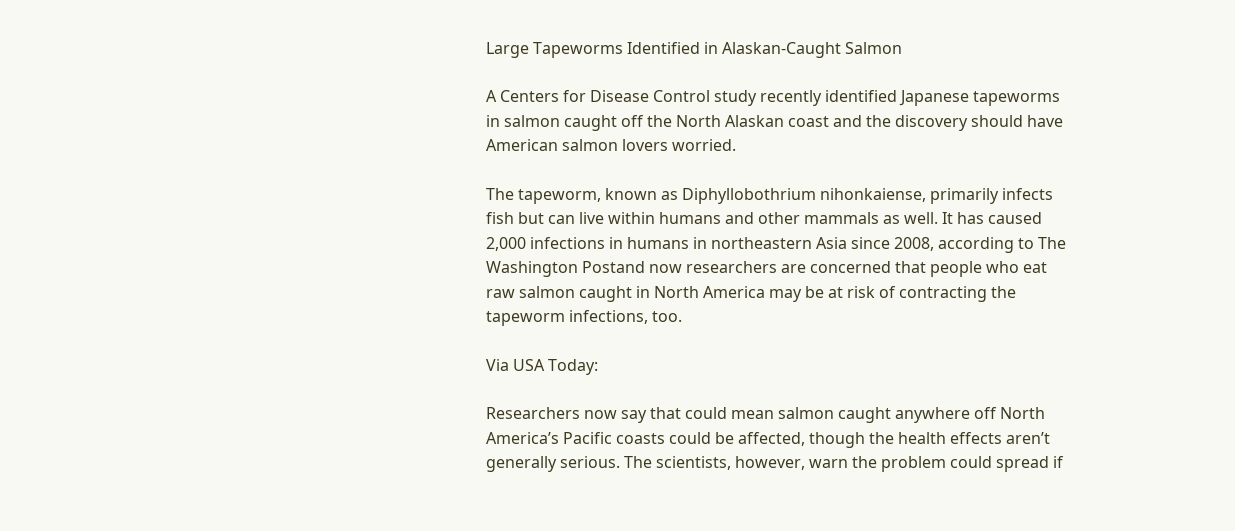Large Tapeworms Identified in Alaskan-Caught Salmon

A Centers for Disease Control study recently identified Japanese tapeworms in salmon caught off the North Alaskan coast and the discovery should have American salmon lovers worried.

The tapeworm, known as Diphyllobothrium nihonkaiense, primarily infects fish but can live within humans and other mammals as well. It has caused 2,000 infections in humans in northeastern Asia since 2008, according to The Washington Postand now researchers are concerned that people who eat raw salmon caught in North America may be at risk of contracting the tapeworm infections, too.

Via USA Today:

Researchers now say that could mean salmon caught anywhere off North America’s Pacific coasts could be affected, though the health effects aren’t generally serious. The scientists, however, warn the problem could spread if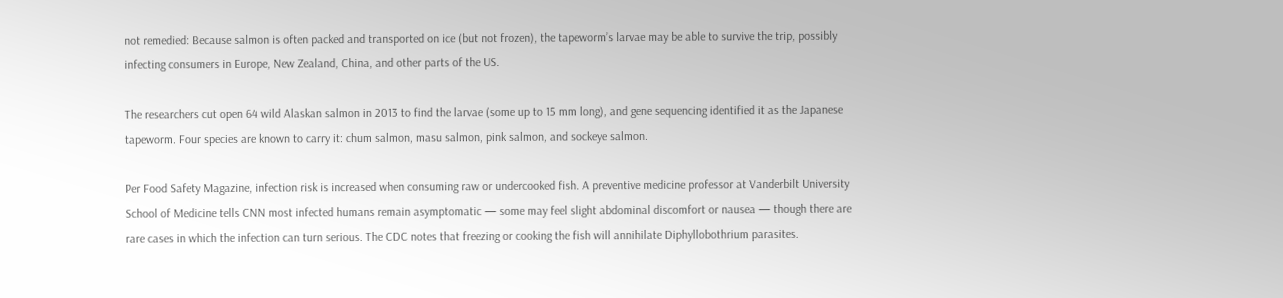not remedied: Because salmon is often packed and transported on ice (but not frozen), the tapeworm’s larvae may be able to survive the trip, possibly infecting consumers in Europe, New Zealand, China, and other parts of the US.

The researchers cut open 64 wild Alaskan salmon in 2013 to find the larvae (some up to 15 mm long), and gene sequencing identified it as the Japanese tapeworm. Four species are known to carry it: chum salmon, masu salmon, pink salmon, and sockeye salmon.

Per Food Safety Magazine, infection risk is increased when consuming raw or undercooked fish. A preventive medicine professor at Vanderbilt University School of Medicine tells CNN most infected humans remain asymptomatic — some may feel slight abdominal discomfort or nausea — though there are rare cases in which the infection can turn serious. The CDC notes that freezing or cooking the fish will annihilate Diphyllobothrium parasites.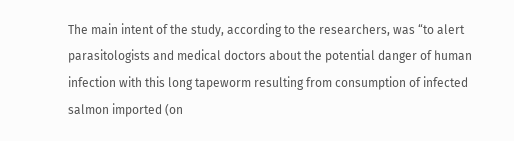The main intent of the study, according to the researchers, was “to alert parasitologists and medical doctors about the potential danger of human infection with this long tapeworm resulting from consumption of infected salmon imported (on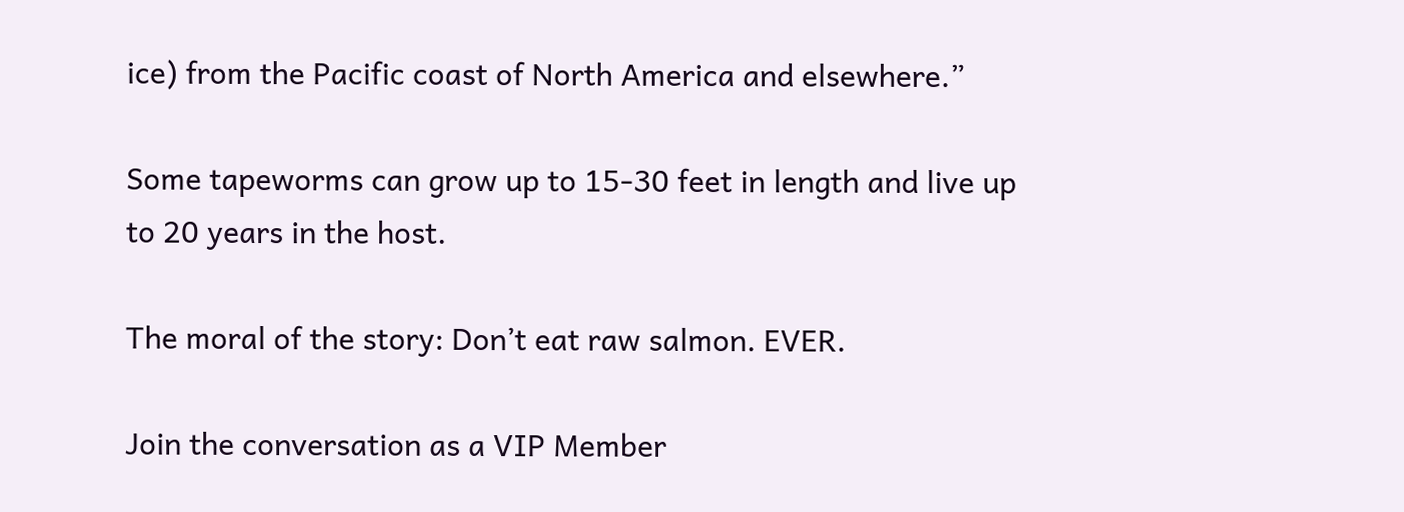ice) from the Pacific coast of North America and elsewhere.”

Some tapeworms can grow up to 15-30 feet in length and live up to 20 years in the host.

The moral of the story: Don’t eat raw salmon. EVER.

Join the conversation as a VIP Member